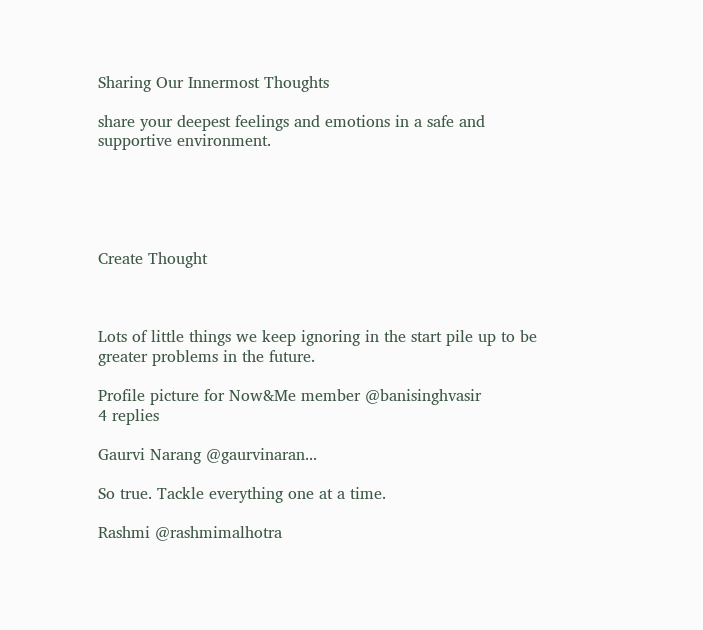Sharing Our Innermost Thoughts

share your deepest feelings and emotions in a safe and supportive environment.





Create Thought



Lots of little things we keep ignoring in the start pile up to be greater problems in the future.

Profile picture for Now&Me member @banisinghvasir
4 replies

Gaurvi Narang @gaurvinaran...

So true. Tackle everything one at a time.

Rashmi @rashmimalhotra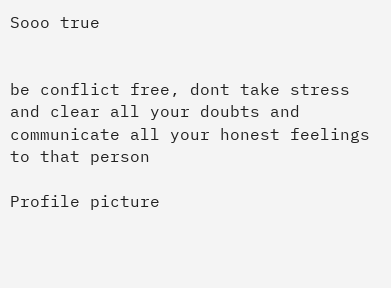Sooo true


be conflict free, dont take stress and clear all your doubts and communicate all your honest feelings to that person

Profile picture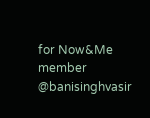for Now&Me member @banisinghvasir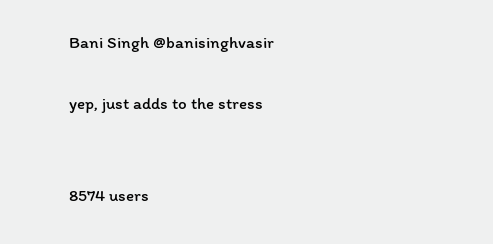Bani Singh @banisinghvasir

yep, just adds to the stress


8574 users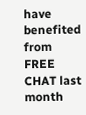have benefited
from FREE CHAT last month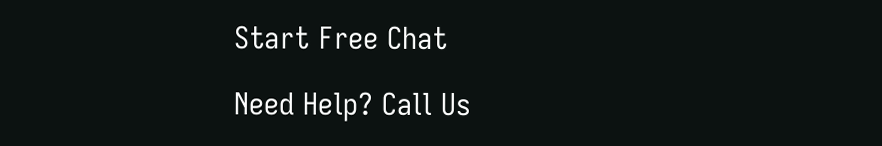Start Free Chat

Need Help? Call Us